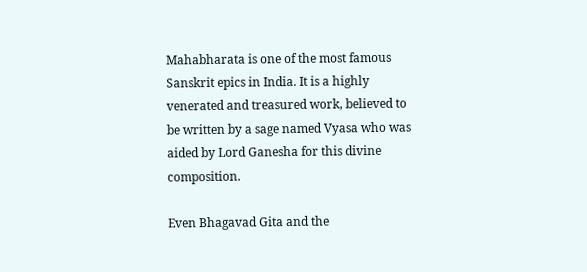Mahabharata is one of the most famous Sanskrit epics in India. It is a highly venerated and treasured work, believed to be written by a sage named Vyasa who was aided by Lord Ganesha for this divine composition.

Even Bhagavad Gita and the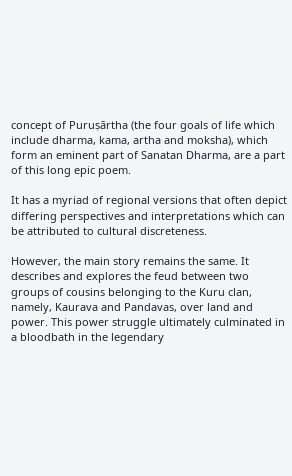concept of Puruṣārtha (the four goals of life which include dharma, kama, artha and moksha), which form an eminent part of Sanatan Dharma, are a part of this long epic poem.

It has a myriad of regional versions that often depict differing perspectives and interpretations which can be attributed to cultural discreteness.

However, the main story remains the same. It describes and explores the feud between two groups of cousins belonging to the Kuru clan, namely, Kaurava and Pandavas, over land and power. This power struggle ultimately culminated in a bloodbath in the legendary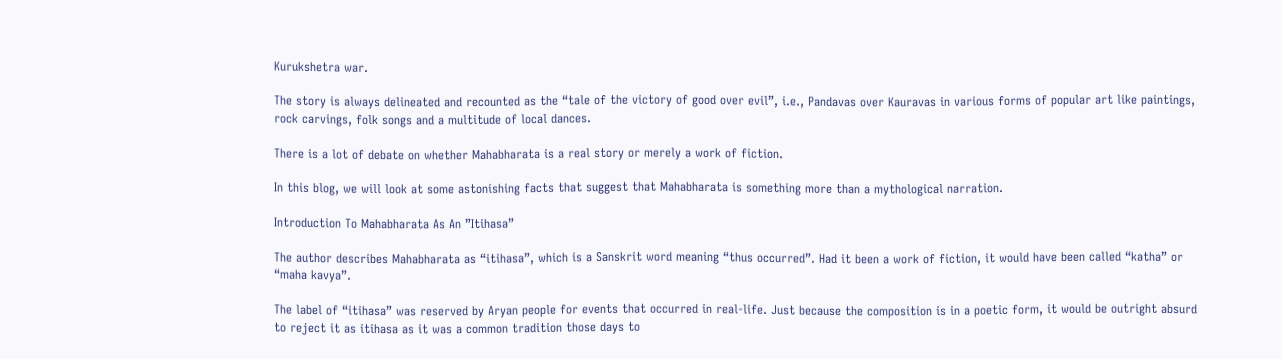Kurukshetra war.

The story is always delineated and recounted as the “tale of the victory of good over evil”, i.e., Pandavas over Kauravas in various forms of popular art like paintings, rock carvings, folk songs and a multitude of local dances.

There is a lot of debate on whether Mahabharata is a real story or merely a work of fiction.

In this blog, we will look at some astonishing facts that suggest that Mahabharata is something more than a mythological narration.

Introduction To Mahabharata As An ”Itihasa”

The author describes Mahabharata as “itihasa”, which is a Sanskrit word meaning “thus occurred”. Had it been a work of fiction, it would have been called “katha” or “maha kavya”.

The label of “itihasa” was reserved by Aryan people for events that occurred in real-life. Just because the composition is in a poetic form, it would be outright absurd to reject it as itihasa as it was a common tradition those days to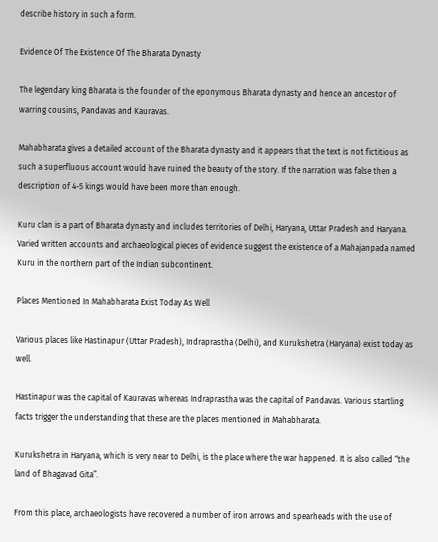describe history in such a form.

Evidence Of The Existence Of The Bharata Dynasty

The legendary king Bharata is the founder of the eponymous Bharata dynasty and hence an ancestor of warring cousins, Pandavas and Kauravas.

Mahabharata gives a detailed account of the Bharata dynasty and it appears that the text is not fictitious as such a superfluous account would have ruined the beauty of the story. If the narration was false then a description of 4-5 kings would have been more than enough.

Kuru clan is a part of Bharata dynasty and includes territories of Delhi, Haryana, Uttar Pradesh and Haryana. Varied written accounts and archaeological pieces of evidence suggest the existence of a Mahajanpada named Kuru in the northern part of the Indian subcontinent.

Places Mentioned In Mahabharata Exist Today As Well

Various places like Hastinapur (Uttar Pradesh), Indraprastha (Delhi), and Kurukshetra (Haryana) exist today as well.

Hastinapur was the capital of Kauravas whereas Indraprastha was the capital of Pandavas. Various startling facts trigger the understanding that these are the places mentioned in Mahabharata.

Kurukshetra in Haryana, which is very near to Delhi, is the place where the war happened. It is also called “the land of Bhagavad Gita”.

From this place, archaeologists have recovered a number of iron arrows and spearheads with the use of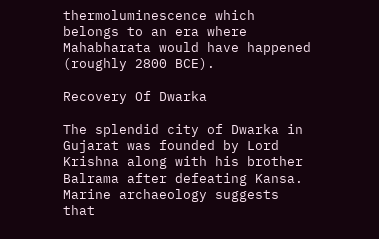thermoluminescence which belongs to an era where Mahabharata would have happened (roughly 2800 BCE).

Recovery Of Dwarka

The splendid city of Dwarka in Gujarat was founded by Lord Krishna along with his brother Balrama after defeating Kansa. Marine archaeology suggests that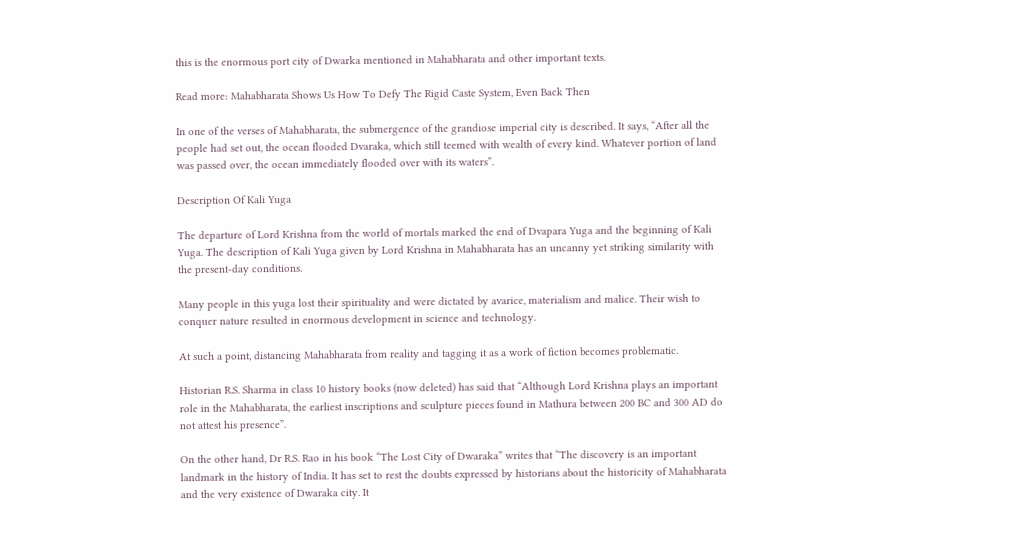this is the enormous port city of Dwarka mentioned in Mahabharata and other important texts.

Read more: Mahabharata Shows Us How To Defy The Rigid Caste System, Even Back Then

In one of the verses of Mahabharata, the submergence of the grandiose imperial city is described. It says, “After all the people had set out, the ocean flooded Dvaraka, which still teemed with wealth of every kind. Whatever portion of land was passed over, the ocean immediately flooded over with its waters”.

Description Of Kali Yuga

The departure of Lord Krishna from the world of mortals marked the end of Dvapara Yuga and the beginning of Kali Yuga. The description of Kali Yuga given by Lord Krishna in Mahabharata has an uncanny yet striking similarity with the present-day conditions.

Many people in this yuga lost their spirituality and were dictated by avarice, materialism and malice. Their wish to conquer nature resulted in enormous development in science and technology.

At such a point, distancing Mahabharata from reality and tagging it as a work of fiction becomes problematic.

Historian R.S. Sharma in class 10 history books (now deleted) has said that “Although Lord Krishna plays an important role in the Mahabharata, the earliest inscriptions and sculpture pieces found in Mathura between 200 BC and 300 AD do not attest his presence”.

On the other hand, Dr R.S. Rao in his book “The Lost City of Dwaraka” writes that “The discovery is an important landmark in the history of India. It has set to rest the doubts expressed by historians about the historicity of Mahabharata and the very existence of Dwaraka city. It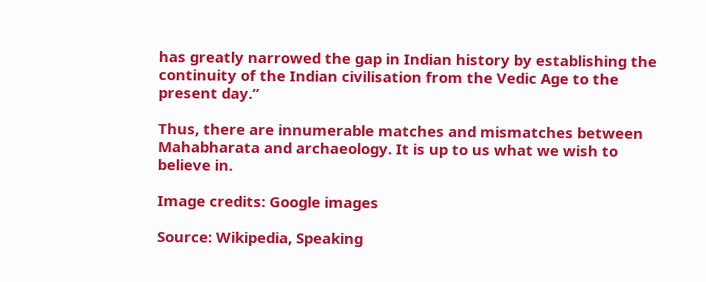has greatly narrowed the gap in Indian history by establishing the continuity of the Indian civilisation from the Vedic Age to the present day.”

Thus, there are innumerable matches and mismatches between Mahabharata and archaeology. It is up to us what we wish to believe in.

Image credits: Google images

Source: Wikipedia, Speaking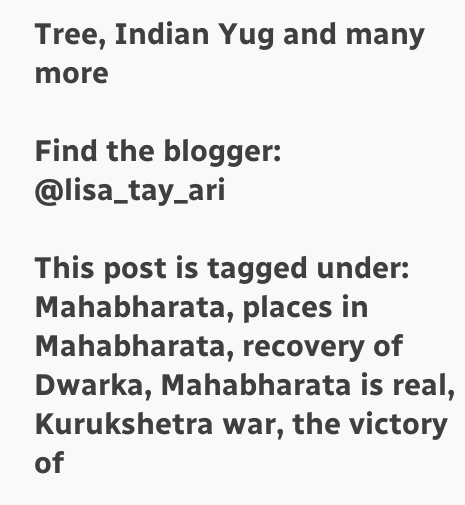Tree, Indian Yug and many more

Find the blogger: @lisa_tay_ari

This post is tagged under: Mahabharata, places in Mahabharata, recovery of Dwarka, Mahabharata is real, Kurukshetra war, the victory of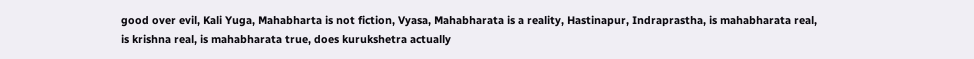good over evil, Kali Yuga, Mahabharta is not fiction, Vyasa, Mahabharata is a reality, Hastinapur, Indraprastha, is mahabharata real, is krishna real, is mahabharata true, does kurukshetra actually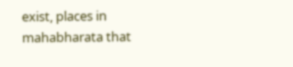exist, places in mahabharata that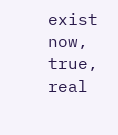exist now, true, real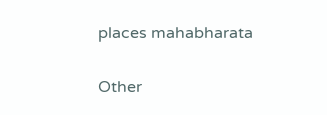places mahabharata

Other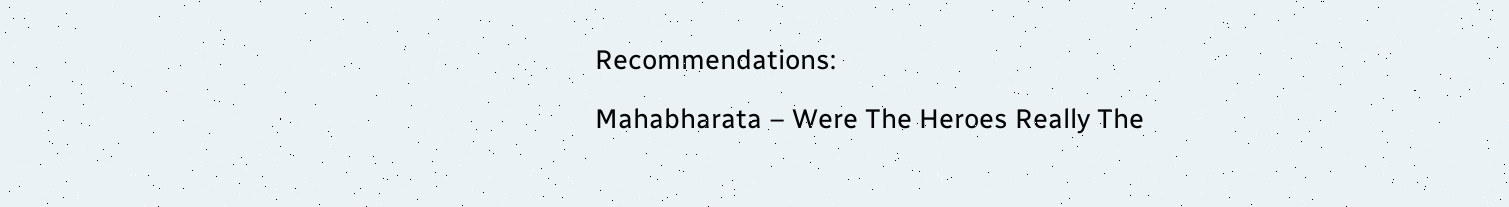Recommendations:

Mahabharata – Were The Heroes Really The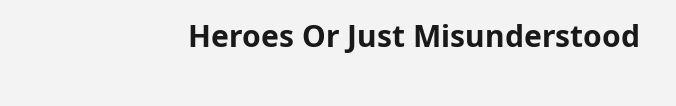Heroes Or Just Misunderstood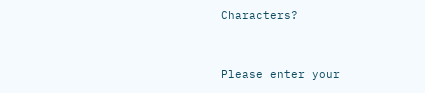Characters?


Please enter your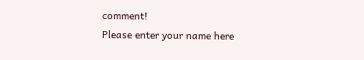comment!
Please enter your name here